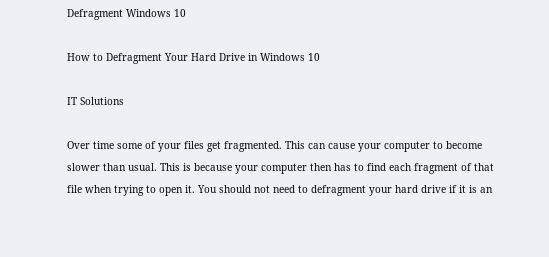Defragment Windows 10

How to Defragment Your Hard Drive in Windows 10

IT Solutions

Over time some of your files get fragmented. This can cause your computer to become slower than usual. This is because your computer then has to find each fragment of that file when trying to open it. You should not need to defragment your hard drive if it is an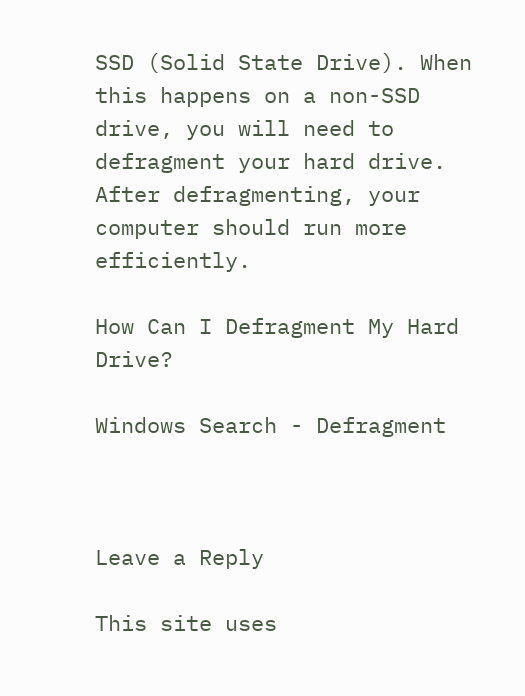SSD (Solid State Drive). When this happens on a non-SSD drive, you will need to defragment your hard drive. After defragmenting, your computer should run more efficiently.

How Can I Defragment My Hard Drive?

Windows Search - Defragment



Leave a Reply

This site uses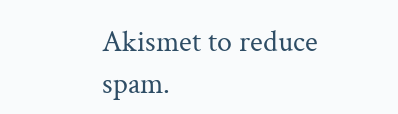Akismet to reduce spam.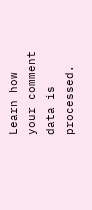Learn how your comment data is processed.